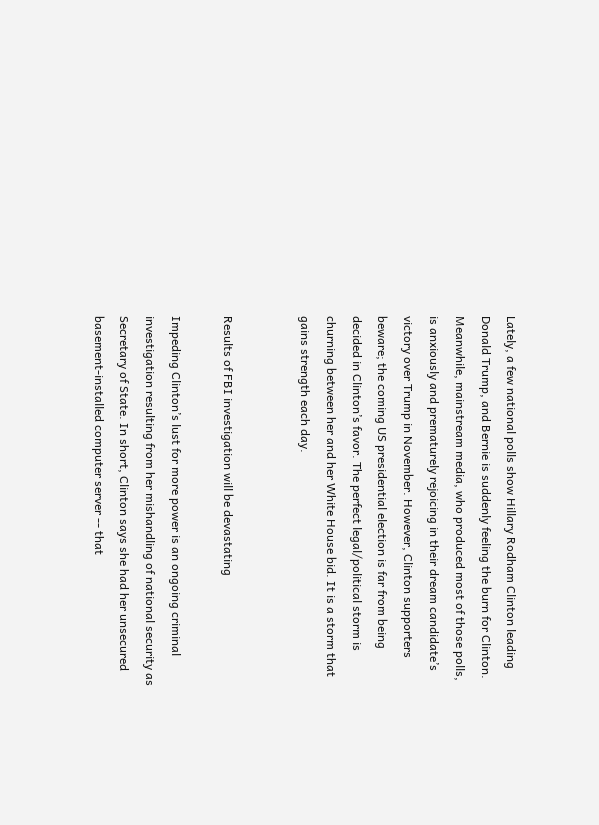Lately, a few national polls show Hillary Rodham Clinton leading Donald Trump, and Bernie is suddenly feeling the burn for Clinton. Meanwhile, mainstream media, who produced most of those polls, is anxiously and prematurely rejoicing in their dream candidate’s victory over Trump in November. However, Clinton supporters beware; the coming US presidential election is far from being decided in Clinton’s favor. The perfect legal/political storm is churning between her and her White House bid. It is a storm that gains strength each day.


Results of FBI investigation will be devastating

Impeding Clinton’s lust for more power is an ongoing criminal investigation resulting from her mishandling of national security as Secretary of State. In short, Clinton says she had her unsecured basement-installed computer server -- that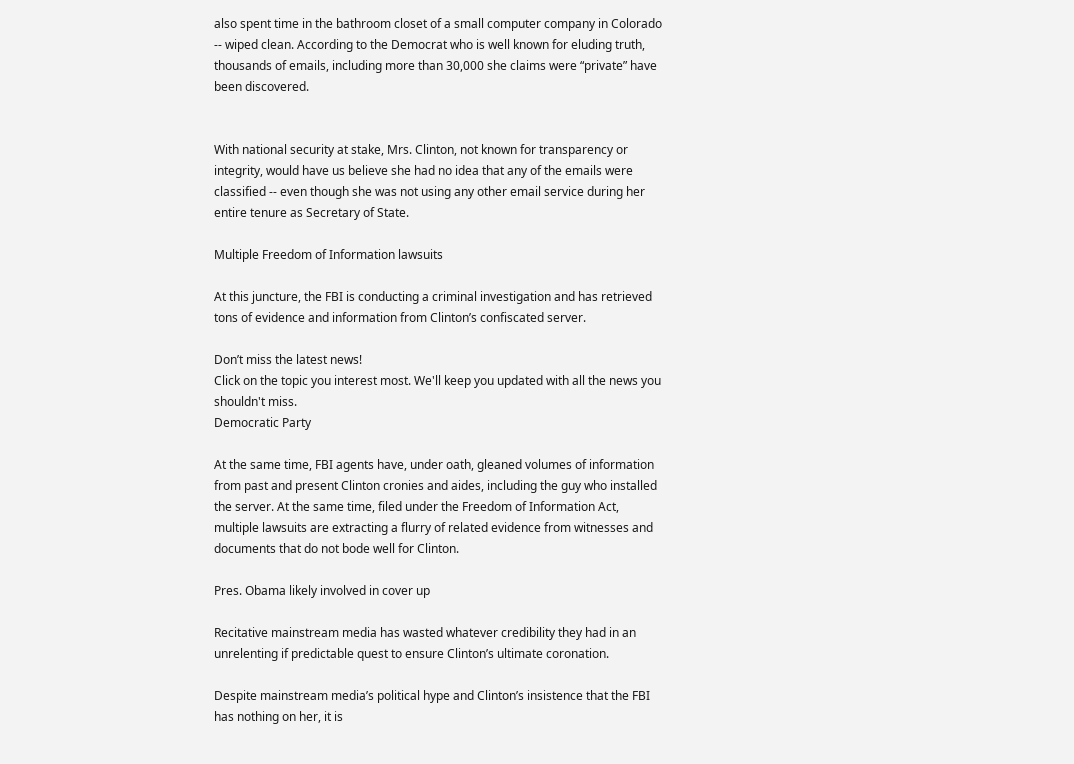also spent time in the bathroom closet of a small computer company in Colorado -- wiped clean. According to the Democrat who is well known for eluding truth, thousands of emails, including more than 30,000 she claims were “private” have been discovered.


With national security at stake, Mrs. Clinton, not known for transparency or integrity, would have us believe she had no idea that any of the emails were classified -- even though she was not using any other email service during her entire tenure as Secretary of State.

Multiple Freedom of Information lawsuits

At this juncture, the FBI is conducting a criminal investigation and has retrieved tons of evidence and information from Clinton’s confiscated server.

Don’t miss the latest news!
Click on the topic you interest most. We'll keep you updated with all the news you shouldn't miss.
Democratic Party

At the same time, FBI agents have, under oath, gleaned volumes of information from past and present Clinton cronies and aides, including the guy who installed the server. At the same time, filed under the Freedom of Information Act, multiple lawsuits are extracting a flurry of related evidence from witnesses and documents that do not bode well for Clinton.

Pres. Obama likely involved in cover up

Recitative mainstream media has wasted whatever credibility they had in an unrelenting if predictable quest to ensure Clinton’s ultimate coronation.

Despite mainstream media’s political hype and Clinton’s insistence that the FBI has nothing on her, it is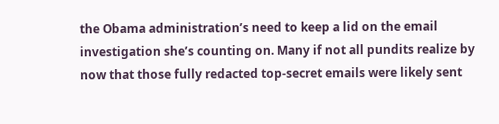the Obama administration’s need to keep a lid on the email investigation she’s counting on. Many if not all pundits realize by now that those fully redacted top-secret emails were likely sent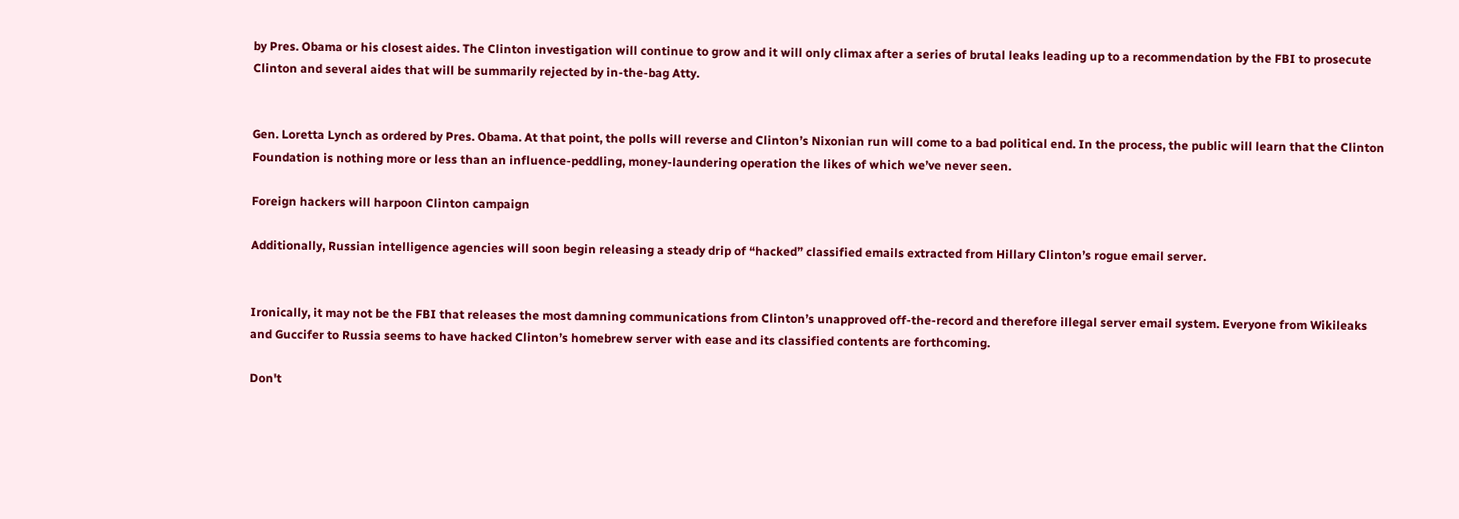by Pres. Obama or his closest aides. The Clinton investigation will continue to grow and it will only climax after a series of brutal leaks leading up to a recommendation by the FBI to prosecute Clinton and several aides that will be summarily rejected by in-the-bag Atty.


Gen. Loretta Lynch as ordered by Pres. Obama. At that point, the polls will reverse and Clinton’s Nixonian run will come to a bad political end. In the process, the public will learn that the Clinton Foundation is nothing more or less than an influence-peddling, money-laundering operation the likes of which we’ve never seen.

Foreign hackers will harpoon Clinton campaign

Additionally, Russian intelligence agencies will soon begin releasing a steady drip of “hacked” classified emails extracted from Hillary Clinton’s rogue email server.


Ironically, it may not be the FBI that releases the most damning communications from Clinton’s unapproved off-the-record and therefore illegal server email system. Everyone from Wikileaks and Guccifer to Russia seems to have hacked Clinton’s homebrew server with ease and its classified contents are forthcoming.

Don't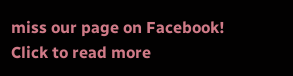miss our page on Facebook!
Click to read more